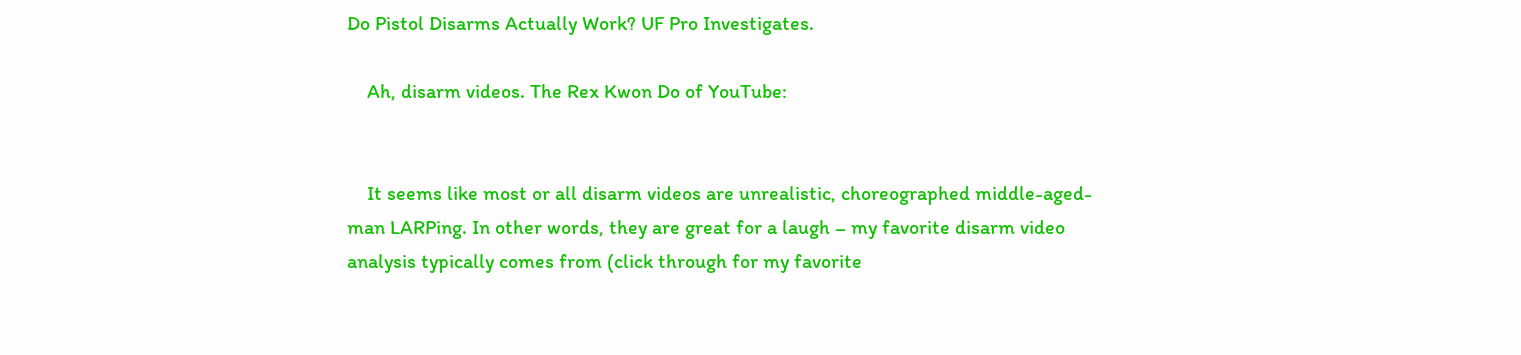Do Pistol Disarms Actually Work? UF Pro Investigates.

    Ah, disarm videos. The Rex Kwon Do of YouTube:


    It seems like most or all disarm videos are unrealistic, choreographed middle-aged-man LARPing. In other words, they are great for a laugh – my favorite disarm video analysis typically comes from (click through for my favorite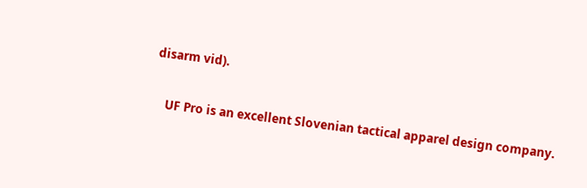disarm vid).

    UF Pro is an excellent Slovenian tactical apparel design company.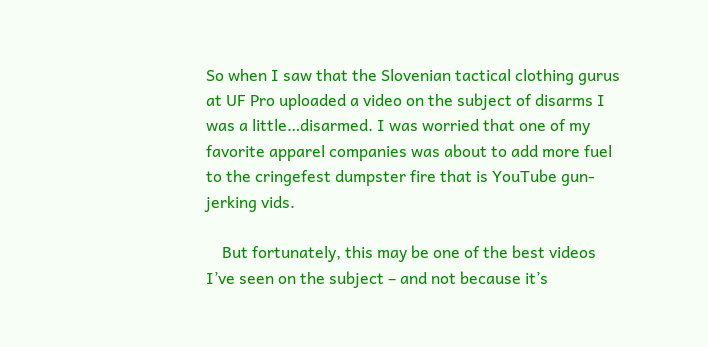So when I saw that the Slovenian tactical clothing gurus at UF Pro uploaded a video on the subject of disarms I was a little…disarmed. I was worried that one of my favorite apparel companies was about to add more fuel to the cringefest dumpster fire that is YouTube gun-jerking vids.

    But fortunately, this may be one of the best videos I’ve seen on the subject – and not because it’s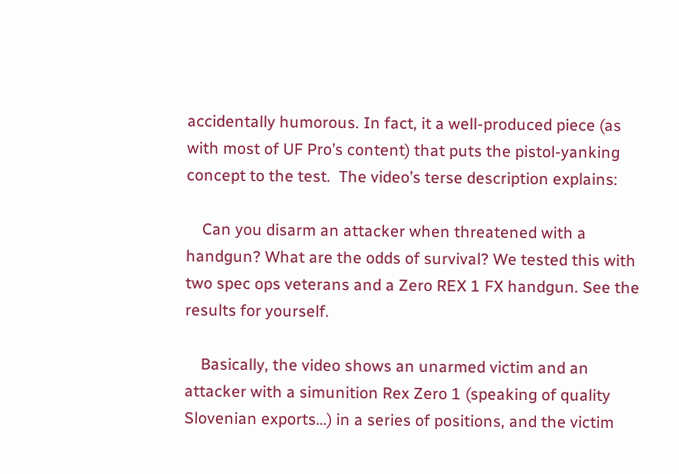accidentally humorous. In fact, it a well-produced piece (as with most of UF Pro’s content) that puts the pistol-yanking concept to the test.  The video’s terse description explains:

    Can you disarm an attacker when threatened with a handgun? What are the odds of survival? We tested this with two spec ops veterans and a Zero REX 1 FX handgun. See the results for yourself.

    Basically, the video shows an unarmed victim and an attacker with a simunition Rex Zero 1 (speaking of quality Slovenian exports…) in a series of positions, and the victim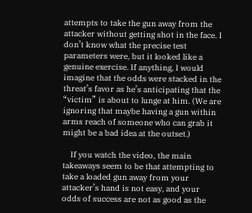attempts to take the gun away from the attacker without getting shot in the face. I don’t know what the precise test parameters were, but it looked like a genuine exercise. If anything, I would imagine that the odds were stacked in the threat’s favor as he’s anticipating that the “victim” is about to lunge at him. (We are ignoring that maybe having a gun within arms reach of someone who can grab it might be a bad idea at the outset.)

    If you watch the video, the main takeaways seem to be that attempting to take a loaded gun away from your attacker’s hand is not easy, and your odds of success are not as good as the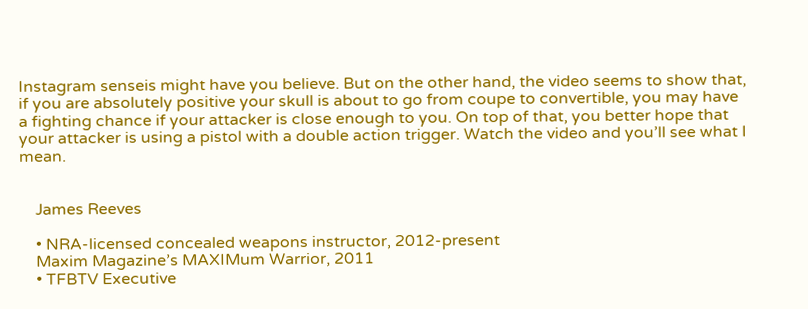Instagram senseis might have you believe. But on the other hand, the video seems to show that, if you are absolutely positive your skull is about to go from coupe to convertible, you may have a fighting chance if your attacker is close enough to you. On top of that, you better hope that your attacker is using a pistol with a double action trigger. Watch the video and you’ll see what I mean.


    James Reeves

    • NRA-licensed concealed weapons instructor, 2012-present
    Maxim Magazine’s MAXIMum Warrior, 2011
    • TFBTV Executive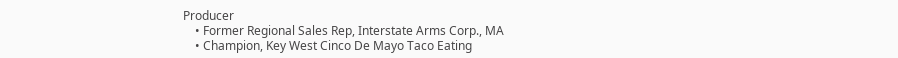Producer
    • Former Regional Sales Rep, Interstate Arms Corp., MA
    • Champion, Key West Cinco De Mayo Taco Eating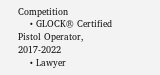Competition
    • GLOCK® Certified Pistol Operator, 2017-2022
    • Lawyer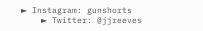► Instagram: gunshorts
    ► Twitter: @jjreeves